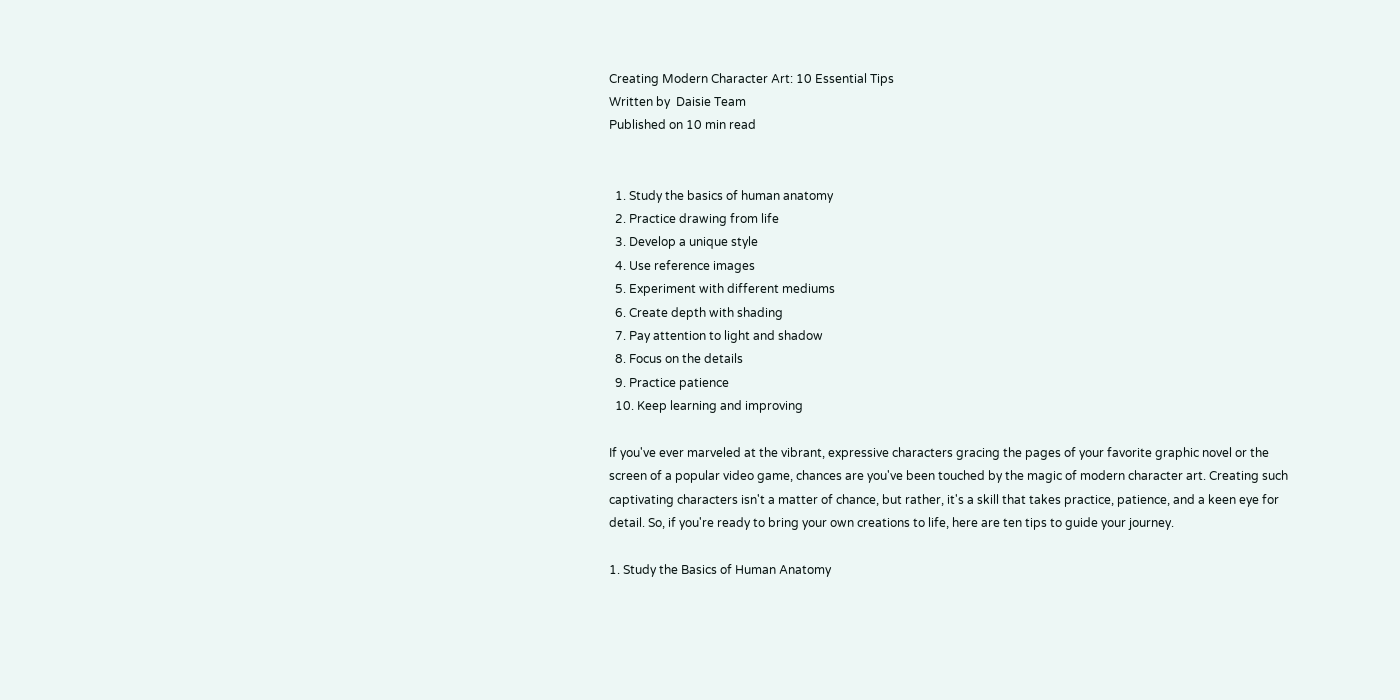Creating Modern Character Art: 10 Essential Tips
Written by  Daisie Team
Published on 10 min read


  1. Study the basics of human anatomy
  2. Practice drawing from life
  3. Develop a unique style
  4. Use reference images
  5. Experiment with different mediums
  6. Create depth with shading
  7. Pay attention to light and shadow
  8. Focus on the details
  9. Practice patience
  10. Keep learning and improving

If you've ever marveled at the vibrant, expressive characters gracing the pages of your favorite graphic novel or the screen of a popular video game, chances are you've been touched by the magic of modern character art. Creating such captivating characters isn't a matter of chance, but rather, it's a skill that takes practice, patience, and a keen eye for detail. So, if you're ready to bring your own creations to life, here are ten tips to guide your journey.

1. Study the Basics of Human Anatomy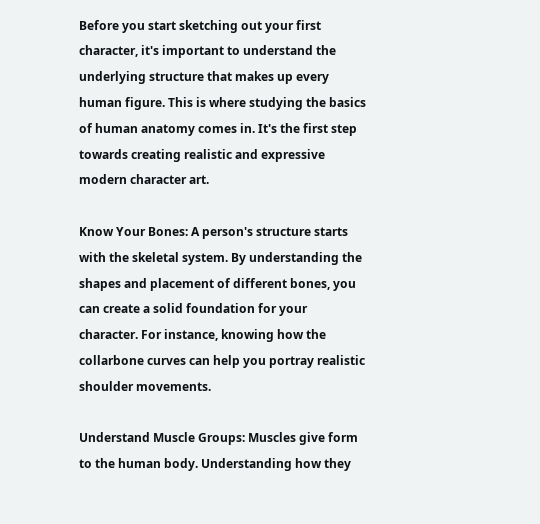Before you start sketching out your first character, it's important to understand the underlying structure that makes up every human figure. This is where studying the basics of human anatomy comes in. It's the first step towards creating realistic and expressive modern character art.

Know Your Bones: A person's structure starts with the skeletal system. By understanding the shapes and placement of different bones, you can create a solid foundation for your character. For instance, knowing how the collarbone curves can help you portray realistic shoulder movements.

Understand Muscle Groups: Muscles give form to the human body. Understanding how they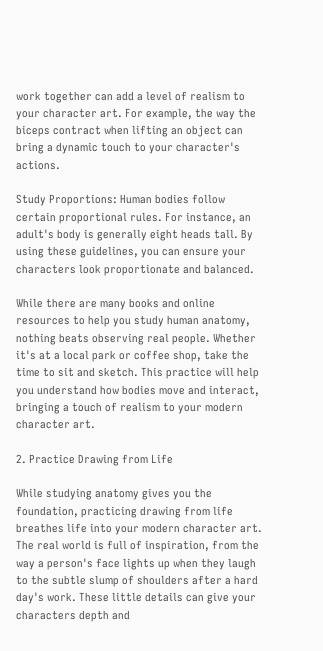work together can add a level of realism to your character art. For example, the way the biceps contract when lifting an object can bring a dynamic touch to your character's actions.

Study Proportions: Human bodies follow certain proportional rules. For instance, an adult's body is generally eight heads tall. By using these guidelines, you can ensure your characters look proportionate and balanced.

While there are many books and online resources to help you study human anatomy, nothing beats observing real people. Whether it's at a local park or coffee shop, take the time to sit and sketch. This practice will help you understand how bodies move and interact, bringing a touch of realism to your modern character art.

2. Practice Drawing from Life

While studying anatomy gives you the foundation, practicing drawing from life breathes life into your modern character art. The real world is full of inspiration, from the way a person's face lights up when they laugh to the subtle slump of shoulders after a hard day's work. These little details can give your characters depth and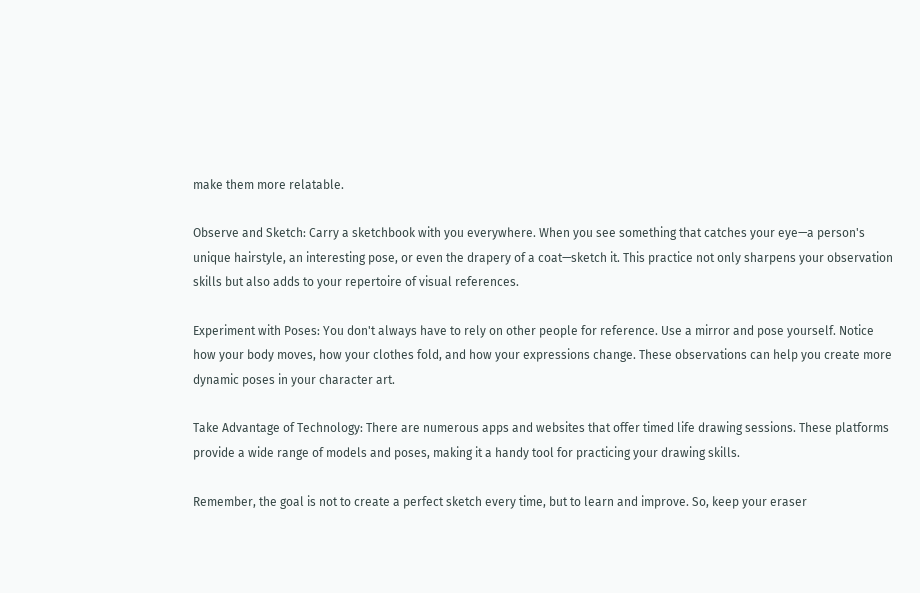make them more relatable.

Observe and Sketch: Carry a sketchbook with you everywhere. When you see something that catches your eye—a person's unique hairstyle, an interesting pose, or even the drapery of a coat—sketch it. This practice not only sharpens your observation skills but also adds to your repertoire of visual references.

Experiment with Poses: You don't always have to rely on other people for reference. Use a mirror and pose yourself. Notice how your body moves, how your clothes fold, and how your expressions change. These observations can help you create more dynamic poses in your character art.

Take Advantage of Technology: There are numerous apps and websites that offer timed life drawing sessions. These platforms provide a wide range of models and poses, making it a handy tool for practicing your drawing skills.

Remember, the goal is not to create a perfect sketch every time, but to learn and improve. So, keep your eraser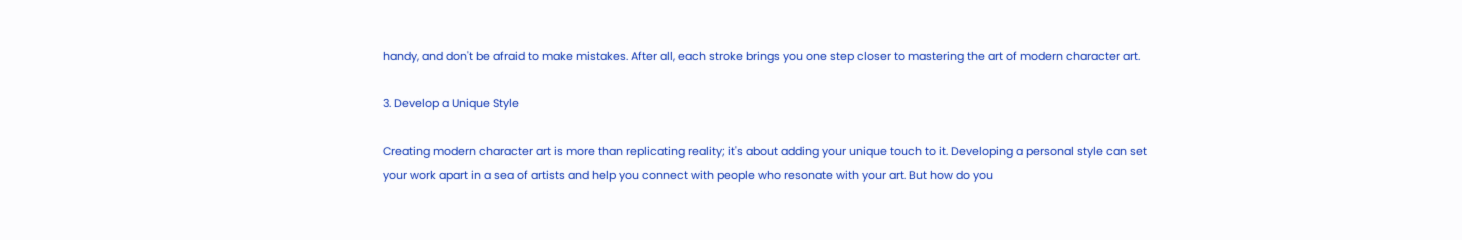handy, and don't be afraid to make mistakes. After all, each stroke brings you one step closer to mastering the art of modern character art.

3. Develop a Unique Style

Creating modern character art is more than replicating reality; it's about adding your unique touch to it. Developing a personal style can set your work apart in a sea of artists and help you connect with people who resonate with your art. But how do you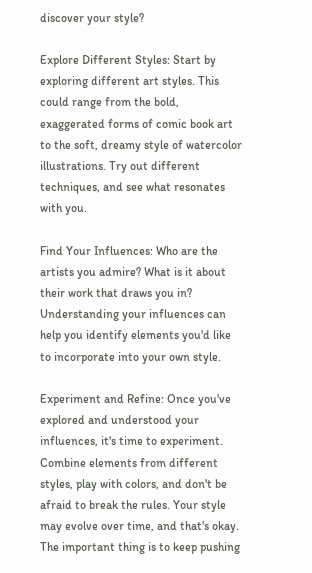discover your style?

Explore Different Styles: Start by exploring different art styles. This could range from the bold, exaggerated forms of comic book art to the soft, dreamy style of watercolor illustrations. Try out different techniques, and see what resonates with you.

Find Your Influences: Who are the artists you admire? What is it about their work that draws you in? Understanding your influences can help you identify elements you'd like to incorporate into your own style.

Experiment and Refine: Once you've explored and understood your influences, it's time to experiment. Combine elements from different styles, play with colors, and don't be afraid to break the rules. Your style may evolve over time, and that's okay. The important thing is to keep pushing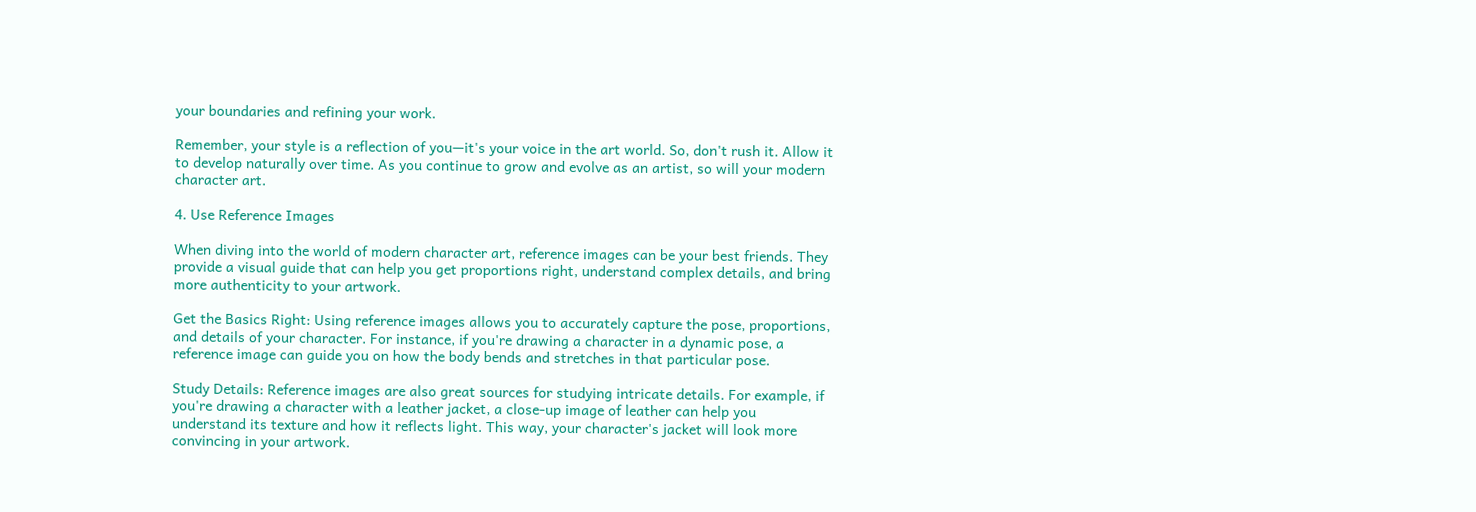your boundaries and refining your work.

Remember, your style is a reflection of you—it's your voice in the art world. So, don't rush it. Allow it to develop naturally over time. As you continue to grow and evolve as an artist, so will your modern character art.

4. Use Reference Images

When diving into the world of modern character art, reference images can be your best friends. They provide a visual guide that can help you get proportions right, understand complex details, and bring more authenticity to your artwork.

Get the Basics Right: Using reference images allows you to accurately capture the pose, proportions, and details of your character. For instance, if you're drawing a character in a dynamic pose, a reference image can guide you on how the body bends and stretches in that particular pose.

Study Details: Reference images are also great sources for studying intricate details. For example, if you're drawing a character with a leather jacket, a close-up image of leather can help you understand its texture and how it reflects light. This way, your character's jacket will look more convincing in your artwork.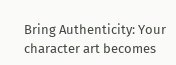Bring Authenticity: Your character art becomes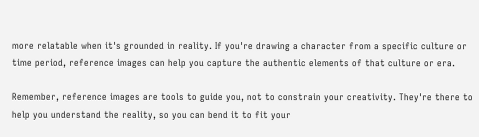more relatable when it's grounded in reality. If you're drawing a character from a specific culture or time period, reference images can help you capture the authentic elements of that culture or era.

Remember, reference images are tools to guide you, not to constrain your creativity. They're there to help you understand the reality, so you can bend it to fit your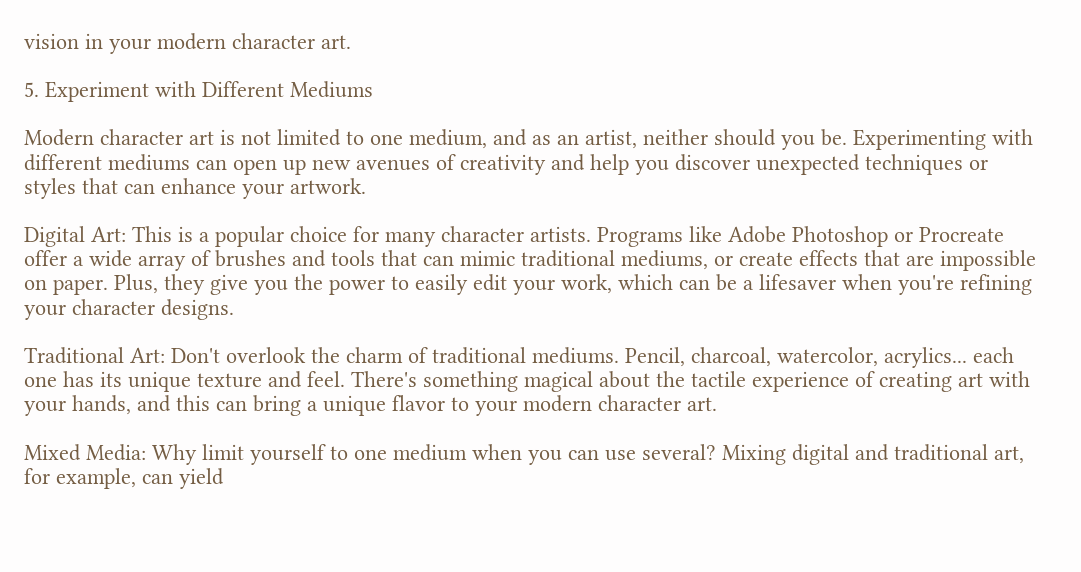vision in your modern character art.

5. Experiment with Different Mediums

Modern character art is not limited to one medium, and as an artist, neither should you be. Experimenting with different mediums can open up new avenues of creativity and help you discover unexpected techniques or styles that can enhance your artwork.

Digital Art: This is a popular choice for many character artists. Programs like Adobe Photoshop or Procreate offer a wide array of brushes and tools that can mimic traditional mediums, or create effects that are impossible on paper. Plus, they give you the power to easily edit your work, which can be a lifesaver when you're refining your character designs.

Traditional Art: Don't overlook the charm of traditional mediums. Pencil, charcoal, watercolor, acrylics... each one has its unique texture and feel. There's something magical about the tactile experience of creating art with your hands, and this can bring a unique flavor to your modern character art.

Mixed Media: Why limit yourself to one medium when you can use several? Mixing digital and traditional art, for example, can yield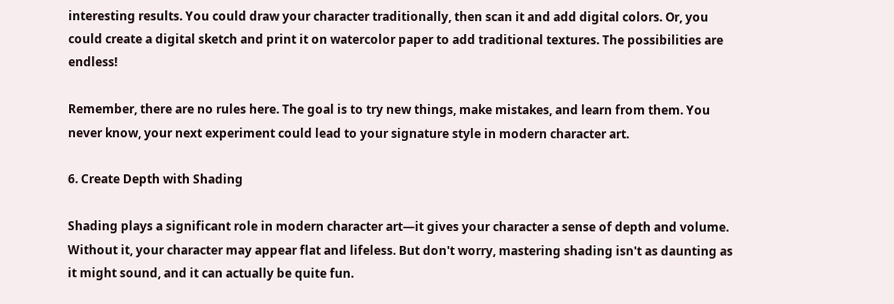interesting results. You could draw your character traditionally, then scan it and add digital colors. Or, you could create a digital sketch and print it on watercolor paper to add traditional textures. The possibilities are endless!

Remember, there are no rules here. The goal is to try new things, make mistakes, and learn from them. You never know, your next experiment could lead to your signature style in modern character art.

6. Create Depth with Shading

Shading plays a significant role in modern character art—it gives your character a sense of depth and volume. Without it, your character may appear flat and lifeless. But don't worry, mastering shading isn't as daunting as it might sound, and it can actually be quite fun.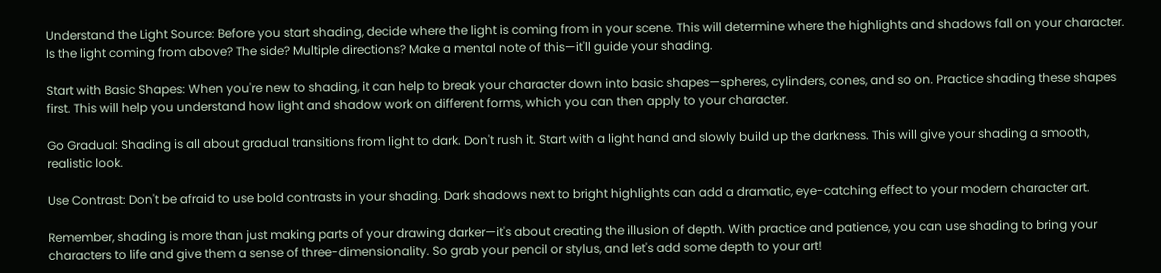Understand the Light Source: Before you start shading, decide where the light is coming from in your scene. This will determine where the highlights and shadows fall on your character. Is the light coming from above? The side? Multiple directions? Make a mental note of this—it'll guide your shading.

Start with Basic Shapes: When you're new to shading, it can help to break your character down into basic shapes—spheres, cylinders, cones, and so on. Practice shading these shapes first. This will help you understand how light and shadow work on different forms, which you can then apply to your character.

Go Gradual: Shading is all about gradual transitions from light to dark. Don't rush it. Start with a light hand and slowly build up the darkness. This will give your shading a smooth, realistic look.

Use Contrast: Don't be afraid to use bold contrasts in your shading. Dark shadows next to bright highlights can add a dramatic, eye-catching effect to your modern character art.

Remember, shading is more than just making parts of your drawing darker—it's about creating the illusion of depth. With practice and patience, you can use shading to bring your characters to life and give them a sense of three-dimensionality. So grab your pencil or stylus, and let's add some depth to your art!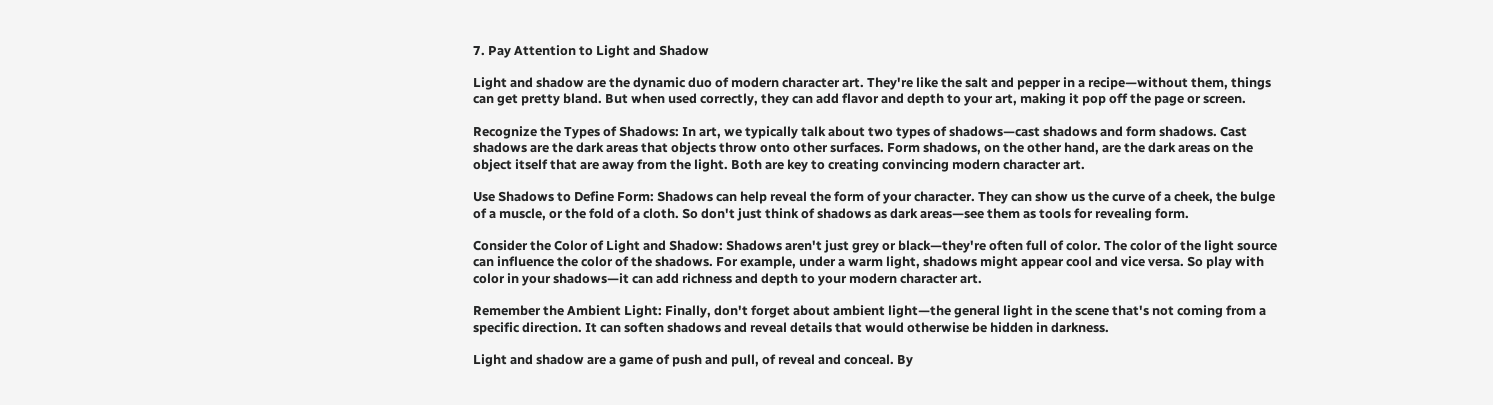7. Pay Attention to Light and Shadow

Light and shadow are the dynamic duo of modern character art. They're like the salt and pepper in a recipe—without them, things can get pretty bland. But when used correctly, they can add flavor and depth to your art, making it pop off the page or screen.

Recognize the Types of Shadows: In art, we typically talk about two types of shadows—cast shadows and form shadows. Cast shadows are the dark areas that objects throw onto other surfaces. Form shadows, on the other hand, are the dark areas on the object itself that are away from the light. Both are key to creating convincing modern character art.

Use Shadows to Define Form: Shadows can help reveal the form of your character. They can show us the curve of a cheek, the bulge of a muscle, or the fold of a cloth. So don't just think of shadows as dark areas—see them as tools for revealing form.

Consider the Color of Light and Shadow: Shadows aren't just grey or black—they're often full of color. The color of the light source can influence the color of the shadows. For example, under a warm light, shadows might appear cool and vice versa. So play with color in your shadows—it can add richness and depth to your modern character art.

Remember the Ambient Light: Finally, don't forget about ambient light—the general light in the scene that's not coming from a specific direction. It can soften shadows and reveal details that would otherwise be hidden in darkness.

Light and shadow are a game of push and pull, of reveal and conceal. By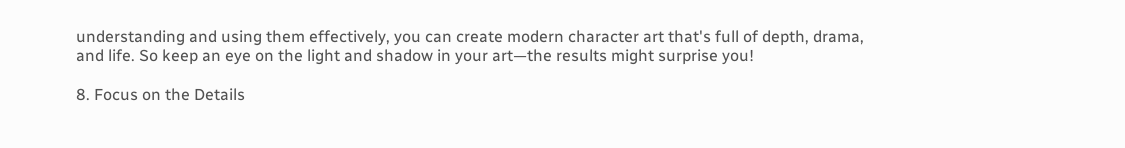understanding and using them effectively, you can create modern character art that's full of depth, drama, and life. So keep an eye on the light and shadow in your art—the results might surprise you!

8. Focus on the Details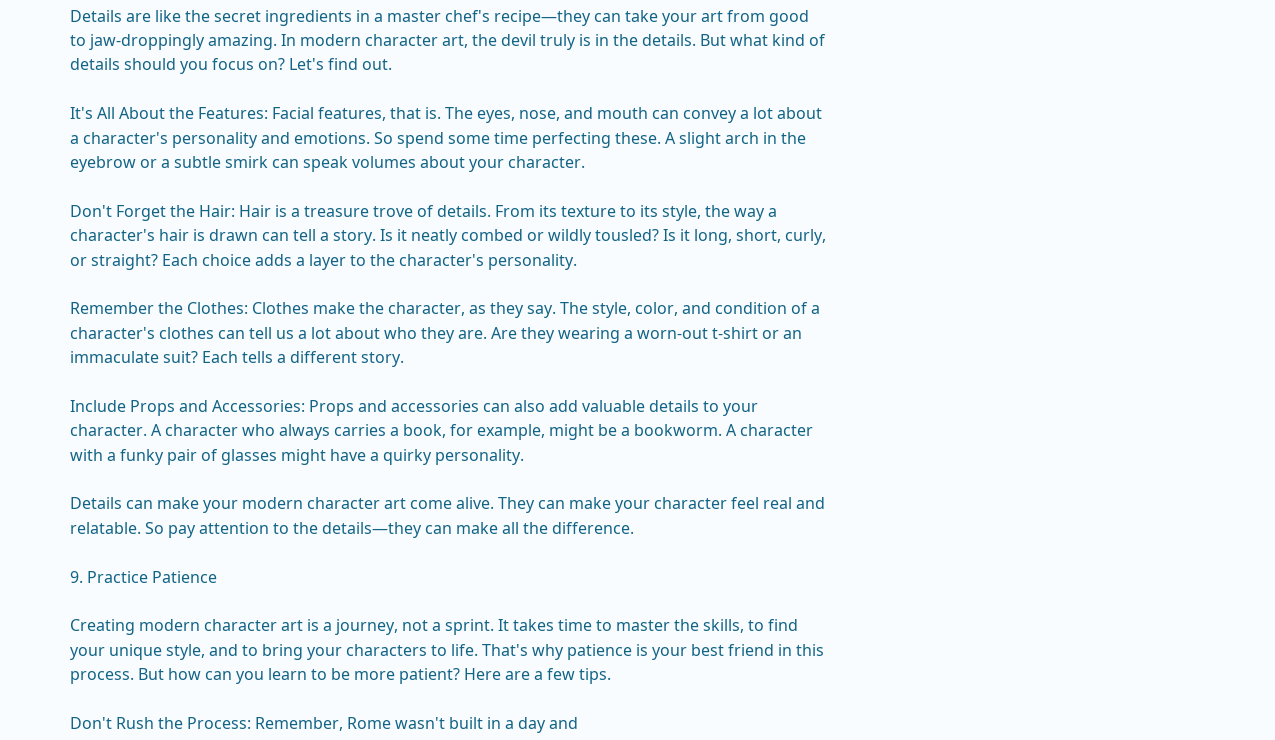Details are like the secret ingredients in a master chef's recipe—they can take your art from good to jaw-droppingly amazing. In modern character art, the devil truly is in the details. But what kind of details should you focus on? Let's find out.

It's All About the Features: Facial features, that is. The eyes, nose, and mouth can convey a lot about a character's personality and emotions. So spend some time perfecting these. A slight arch in the eyebrow or a subtle smirk can speak volumes about your character.

Don't Forget the Hair: Hair is a treasure trove of details. From its texture to its style, the way a character's hair is drawn can tell a story. Is it neatly combed or wildly tousled? Is it long, short, curly, or straight? Each choice adds a layer to the character's personality.

Remember the Clothes: Clothes make the character, as they say. The style, color, and condition of a character's clothes can tell us a lot about who they are. Are they wearing a worn-out t-shirt or an immaculate suit? Each tells a different story.

Include Props and Accessories: Props and accessories can also add valuable details to your character. A character who always carries a book, for example, might be a bookworm. A character with a funky pair of glasses might have a quirky personality.

Details can make your modern character art come alive. They can make your character feel real and relatable. So pay attention to the details—they can make all the difference.

9. Practice Patience

Creating modern character art is a journey, not a sprint. It takes time to master the skills, to find your unique style, and to bring your characters to life. That's why patience is your best friend in this process. But how can you learn to be more patient? Here are a few tips.

Don't Rush the Process: Remember, Rome wasn't built in a day and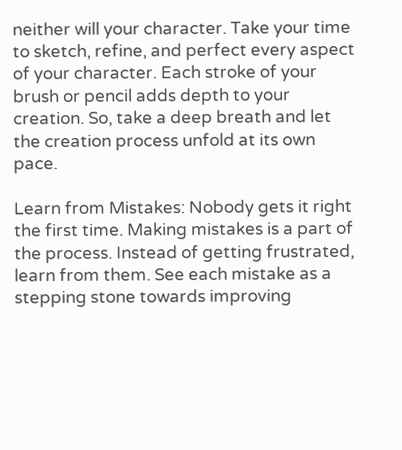neither will your character. Take your time to sketch, refine, and perfect every aspect of your character. Each stroke of your brush or pencil adds depth to your creation. So, take a deep breath and let the creation process unfold at its own pace.

Learn from Mistakes: Nobody gets it right the first time. Making mistakes is a part of the process. Instead of getting frustrated, learn from them. See each mistake as a stepping stone towards improving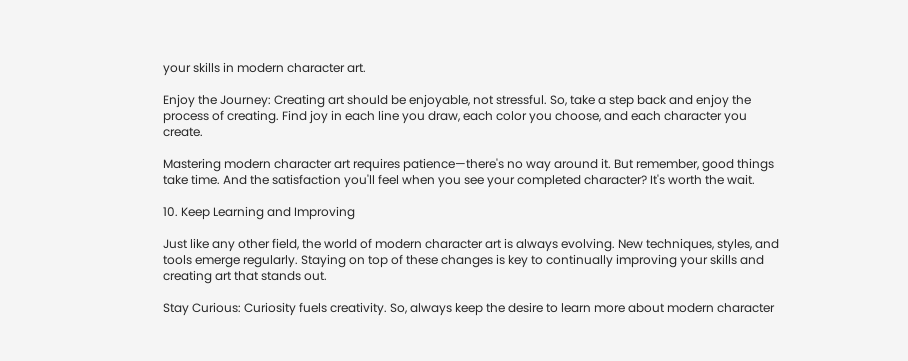your skills in modern character art.

Enjoy the Journey: Creating art should be enjoyable, not stressful. So, take a step back and enjoy the process of creating. Find joy in each line you draw, each color you choose, and each character you create.

Mastering modern character art requires patience—there's no way around it. But remember, good things take time. And the satisfaction you'll feel when you see your completed character? It's worth the wait.

10. Keep Learning and Improving

Just like any other field, the world of modern character art is always evolving. New techniques, styles, and tools emerge regularly. Staying on top of these changes is key to continually improving your skills and creating art that stands out.

Stay Curious: Curiosity fuels creativity. So, always keep the desire to learn more about modern character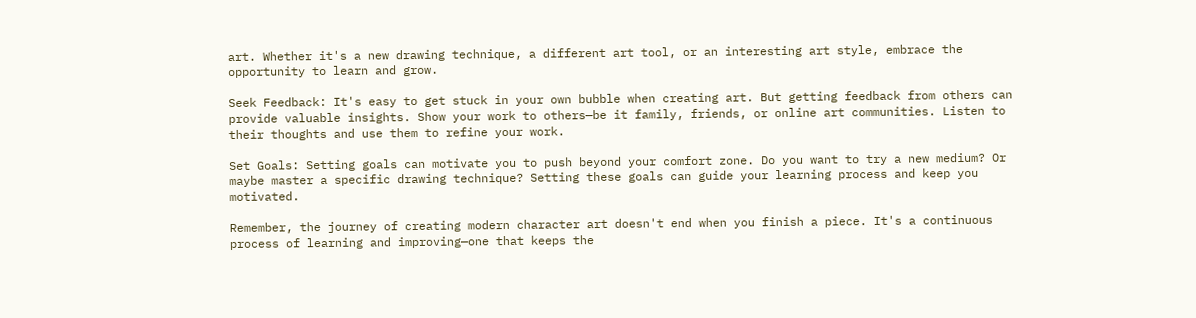art. Whether it's a new drawing technique, a different art tool, or an interesting art style, embrace the opportunity to learn and grow.

Seek Feedback: It's easy to get stuck in your own bubble when creating art. But getting feedback from others can provide valuable insights. Show your work to others—be it family, friends, or online art communities. Listen to their thoughts and use them to refine your work.

Set Goals: Setting goals can motivate you to push beyond your comfort zone. Do you want to try a new medium? Or maybe master a specific drawing technique? Setting these goals can guide your learning process and keep you motivated.

Remember, the journey of creating modern character art doesn't end when you finish a piece. It's a continuous process of learning and improving—one that keeps the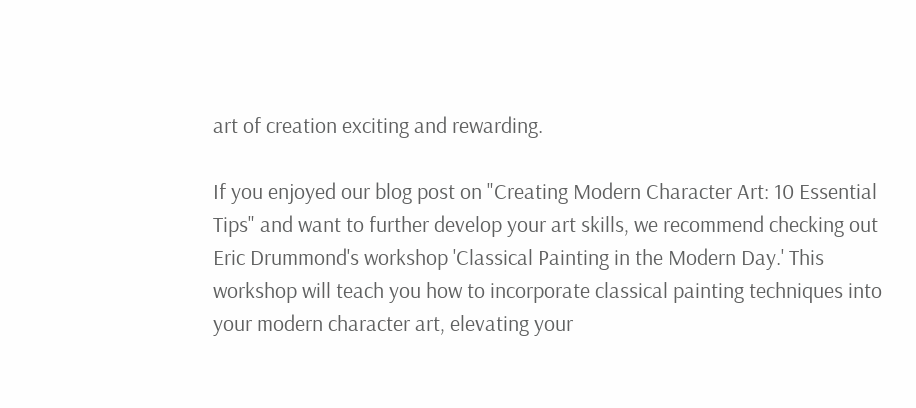art of creation exciting and rewarding.

If you enjoyed our blog post on "Creating Modern Character Art: 10 Essential Tips" and want to further develop your art skills, we recommend checking out Eric Drummond's workshop 'Classical Painting in the Modern Day.' This workshop will teach you how to incorporate classical painting techniques into your modern character art, elevating your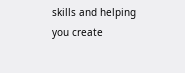skills and helping you create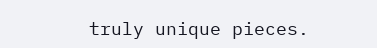truly unique pieces.